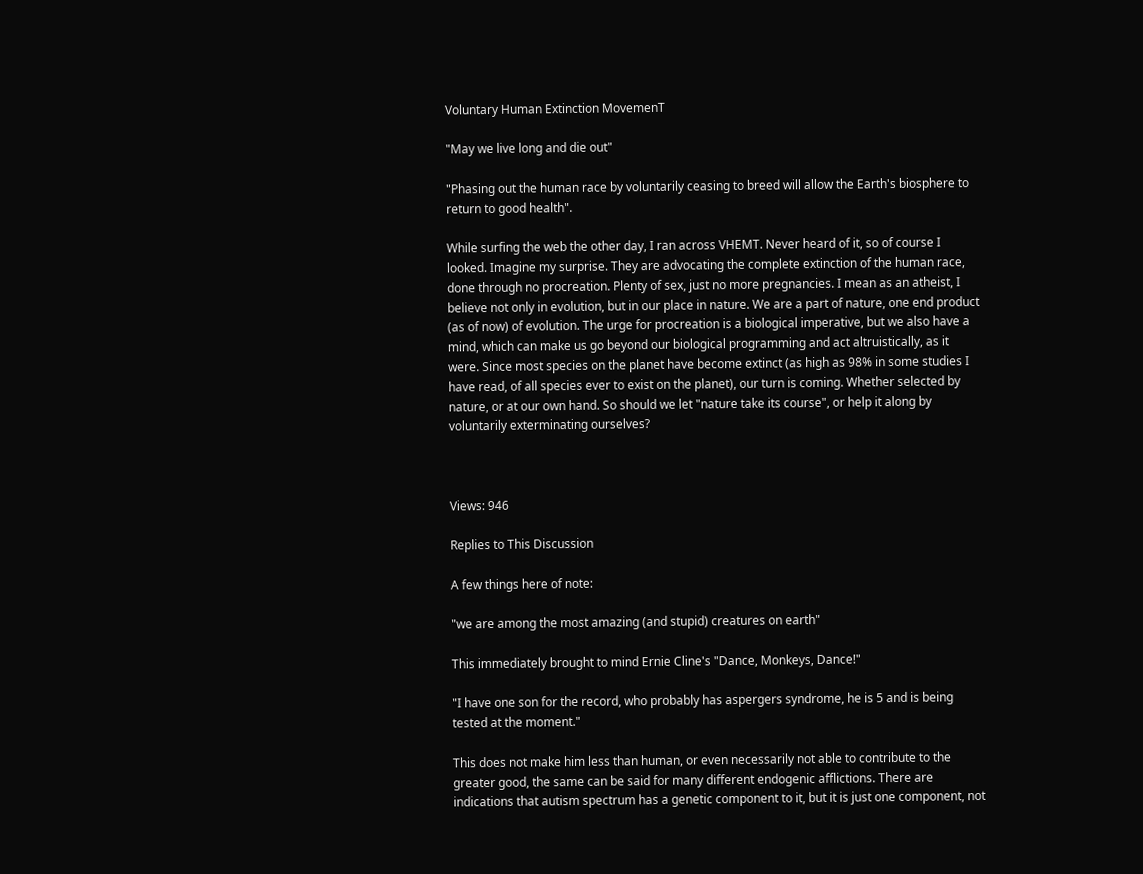Voluntary Human Extinction MovemenT

"May we live long and die out"

"Phasing out the human race by voluntarily ceasing to breed will allow the Earth's biosphere to return to good health".

While surfing the web the other day, I ran across VHEMT. Never heard of it, so of course I looked. Imagine my surprise. They are advocating the complete extinction of the human race, done through no procreation. Plenty of sex, just no more pregnancies. I mean as an atheist, I believe not only in evolution, but in our place in nature. We are a part of nature, one end product (as of now) of evolution. The urge for procreation is a biological imperative, but we also have a mind, which can make us go beyond our biological programming and act altruistically, as it were. Since most species on the planet have become extinct (as high as 98% in some studies I have read, of all species ever to exist on the planet), our turn is coming. Whether selected by nature, or at our own hand. So should we let "nature take its course", or help it along by voluntarily exterminating ourselves?



Views: 946

Replies to This Discussion

A few things here of note:

"we are among the most amazing (and stupid) creatures on earth"

This immediately brought to mind Ernie Cline's "Dance, Monkeys, Dance!"

"I have one son for the record, who probably has aspergers syndrome, he is 5 and is being tested at the moment."

This does not make him less than human, or even necessarily not able to contribute to the greater good, the same can be said for many different endogenic afflictions. There are indications that autism spectrum has a genetic component to it, but it is just one component, not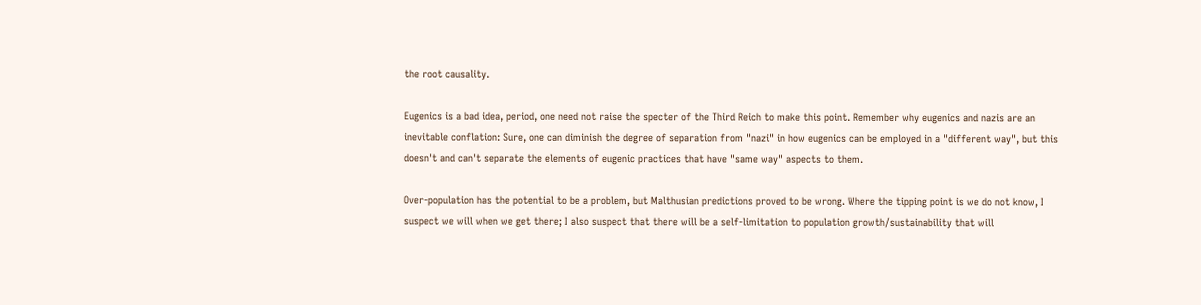the root causality.

Eugenics is a bad idea, period, one need not raise the specter of the Third Reich to make this point. Remember why eugenics and nazis are an inevitable conflation: Sure, one can diminish the degree of separation from "nazi" in how eugenics can be employed in a "different way", but this doesn't and can't separate the elements of eugenic practices that have "same way" aspects to them.

Over-population has the potential to be a problem, but Malthusian predictions proved to be wrong. Where the tipping point is we do not know, I suspect we will when we get there; I also suspect that there will be a self-limitation to population growth/sustainability that will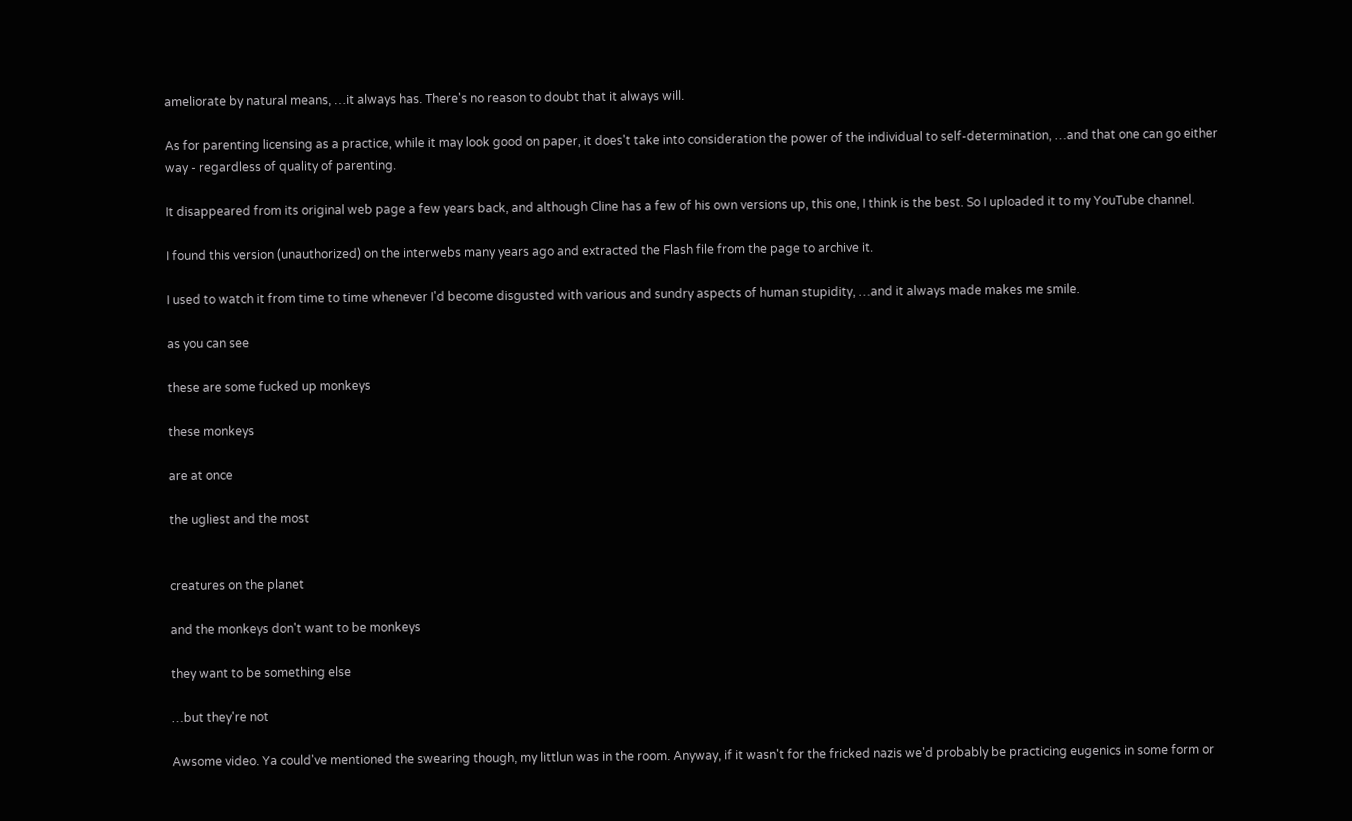ameliorate by natural means, …it always has. There's no reason to doubt that it always will.

As for parenting licensing as a practice, while it may look good on paper, it does't take into consideration the power of the individual to self-determination, …and that one can go either way - regardless of quality of parenting.

It disappeared from its original web page a few years back, and although Cline has a few of his own versions up, this one, I think is the best. So I uploaded it to my YouTube channel.

I found this version (unauthorized) on the interwebs many years ago and extracted the Flash file from the page to archive it.

I used to watch it from time to time whenever I'd become disgusted with various and sundry aspects of human stupidity, …and it always made makes me smile.

as you can see

these are some fucked up monkeys

these monkeys

are at once

the ugliest and the most


creatures on the planet

and the monkeys don't want to be monkeys

they want to be something else

…but they're not

Awsome video. Ya could've mentioned the swearing though, my littlun was in the room. Anyway, if it wasn't for the fricked nazis we'd probably be practicing eugenics in some form or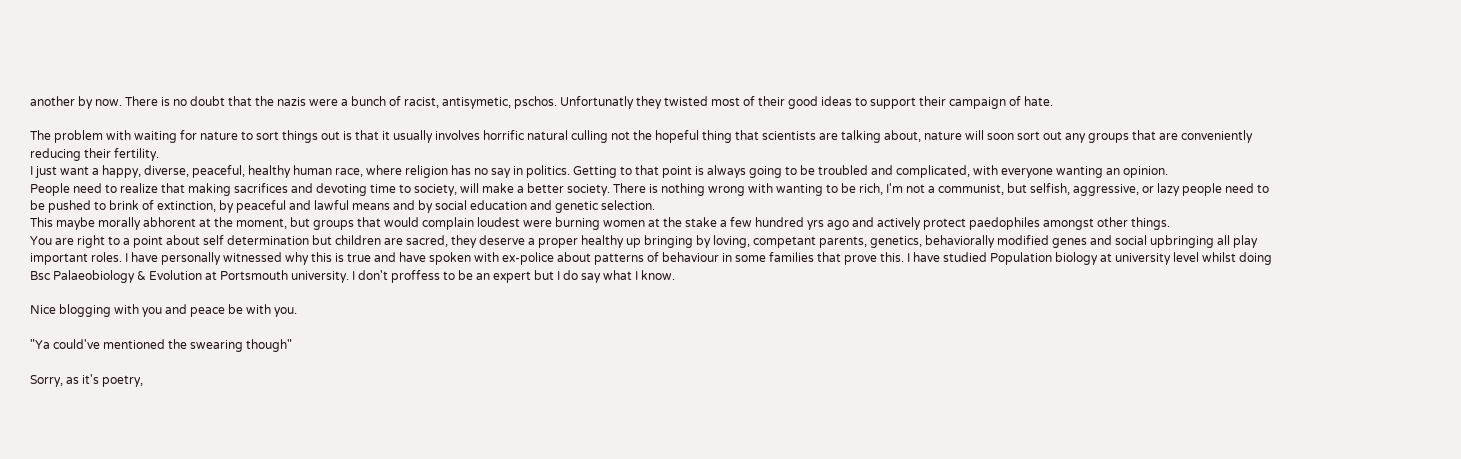another by now. There is no doubt that the nazis were a bunch of racist, antisymetic, pschos. Unfortunatly they twisted most of their good ideas to support their campaign of hate.

The problem with waiting for nature to sort things out is that it usually involves horrific natural culling not the hopeful thing that scientists are talking about, nature will soon sort out any groups that are conveniently reducing their fertility.
I just want a happy, diverse, peaceful, healthy human race, where religion has no say in politics. Getting to that point is always going to be troubled and complicated, with everyone wanting an opinion.
People need to realize that making sacrifices and devoting time to society, will make a better society. There is nothing wrong with wanting to be rich, I'm not a communist, but selfish, aggressive, or lazy people need to be pushed to brink of extinction, by peaceful and lawful means and by social education and genetic selection.
This maybe morally abhorent at the moment, but groups that would complain loudest were burning women at the stake a few hundred yrs ago and actively protect paedophiles amongst other things.
You are right to a point about self determination but children are sacred, they deserve a proper healthy up bringing by loving, competant parents, genetics, behaviorally modified genes and social upbringing all play important roles. I have personally witnessed why this is true and have spoken with ex-police about patterns of behaviour in some families that prove this. I have studied Population biology at university level whilst doing Bsc Palaeobiology & Evolution at Portsmouth university. I don't proffess to be an expert but I do say what I know.

Nice blogging with you and peace be with you.

"Ya could've mentioned the swearing though"

Sorry, as it's poetry,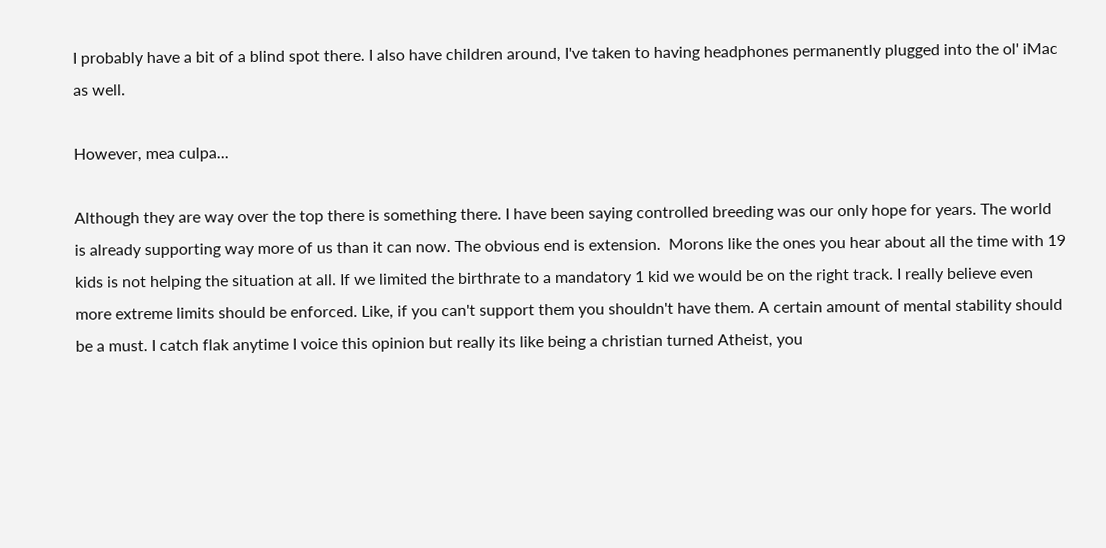I probably have a bit of a blind spot there. I also have children around, I've taken to having headphones permanently plugged into the ol' iMac as well.

However, mea culpa...

Although they are way over the top there is something there. I have been saying controlled breeding was our only hope for years. The world is already supporting way more of us than it can now. The obvious end is extension.  Morons like the ones you hear about all the time with 19 kids is not helping the situation at all. If we limited the birthrate to a mandatory 1 kid we would be on the right track. I really believe even more extreme limits should be enforced. Like, if you can't support them you shouldn't have them. A certain amount of mental stability should be a must. I catch flak anytime I voice this opinion but really its like being a christian turned Atheist, you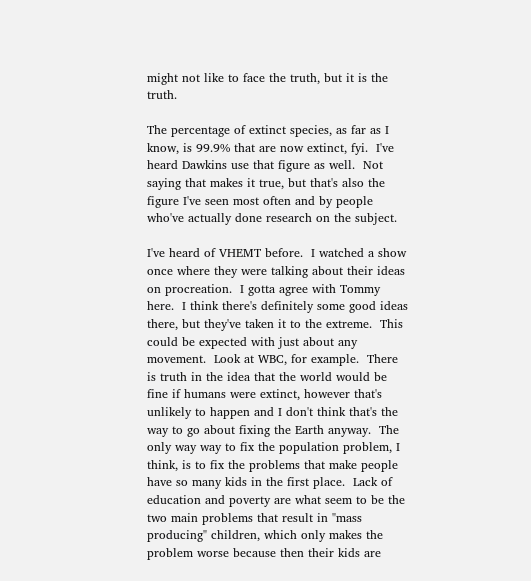might not like to face the truth, but it is the truth.

The percentage of extinct species, as far as I know, is 99.9% that are now extinct, fyi.  I've heard Dawkins use that figure as well.  Not saying that makes it true, but that's also the figure I've seen most often and by people who've actually done research on the subject.

I've heard of VHEMT before.  I watched a show once where they were talking about their ideas on procreation.  I gotta agree with Tommy here.  I think there's definitely some good ideas there, but they've taken it to the extreme.  This could be expected with just about any movement.  Look at WBC, for example.  There is truth in the idea that the world would be fine if humans were extinct, however that's unlikely to happen and I don't think that's the way to go about fixing the Earth anyway.  The only way way to fix the population problem, I think, is to fix the problems that make people have so many kids in the first place.  Lack of education and poverty are what seem to be the two main problems that result in "mass producing" children, which only makes the problem worse because then their kids are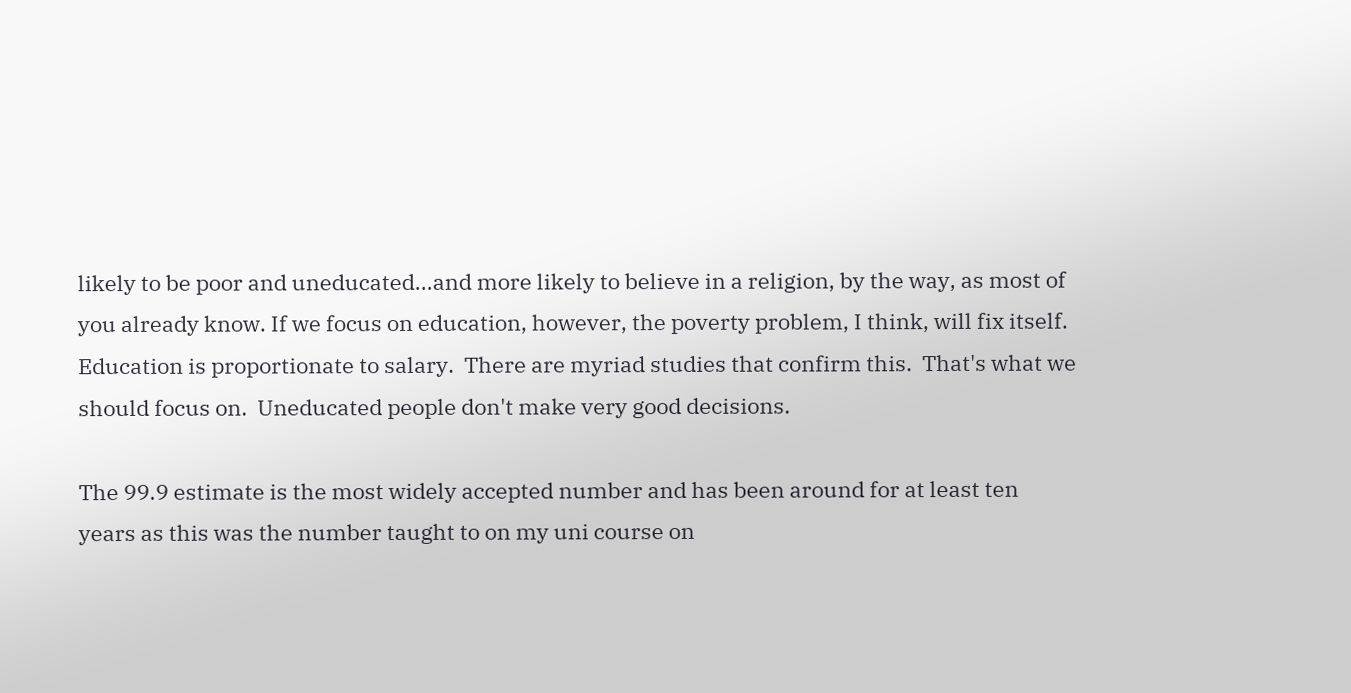likely to be poor and uneducated...and more likely to believe in a religion, by the way, as most of you already know. If we focus on education, however, the poverty problem, I think, will fix itself.  Education is proportionate to salary.  There are myriad studies that confirm this.  That's what we should focus on.  Uneducated people don't make very good decisions.

The 99.9 estimate is the most widely accepted number and has been around for at least ten years as this was the number taught to on my uni course on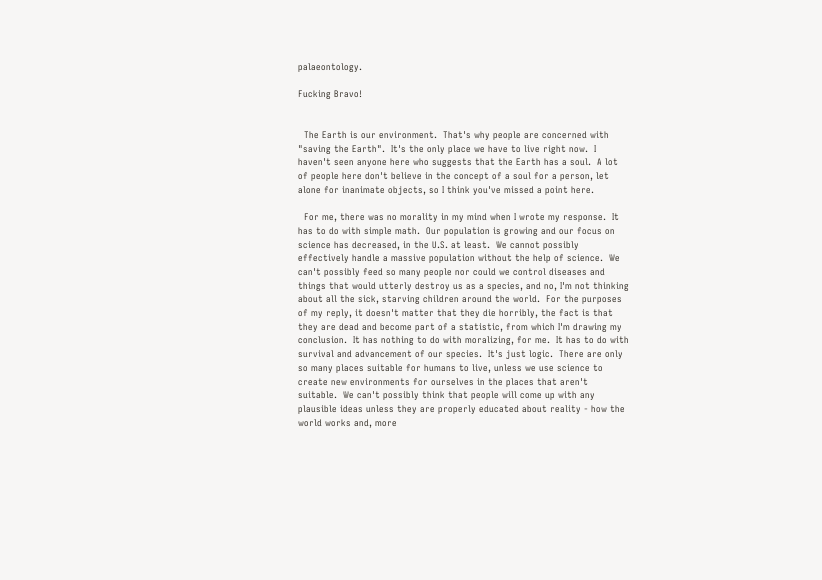palaeontology.

Fucking Bravo!


  The Earth is our environment.  That's why people are concerned with "saving the Earth".  It's the only place we have to live right now.  I haven't seen anyone here who suggests that the Earth has a soul.  A lot of people here don't believe in the concept of a soul for a person, let alone for inanimate objects, so I think you've missed a point here.

  For me, there was no morality in my mind when I wrote my response.  It has to do with simple math.  Our population is growing and our focus on science has decreased, in the U.S. at least.  We cannot possibly effectively handle a massive population without the help of science.  We can't possibly feed so many people nor could we control diseases and things that would utterly destroy us as a species, and no, I'm not thinking about all the sick, starving children around the world.  For the purposes of my reply, it doesn't matter that they die horribly, the fact is that they are dead and become part of a statistic, from which I'm drawing my conclusion.  It has nothing to do with moralizing, for me.  It has to do with survival and advancement of our species.  It's just logic.  There are only so many places suitable for humans to live, unless we use science to create new environments for ourselves in the places that aren't suitable.  We can't possibly think that people will come up with any plausible ideas unless they are properly educated about reality - how the world works and, more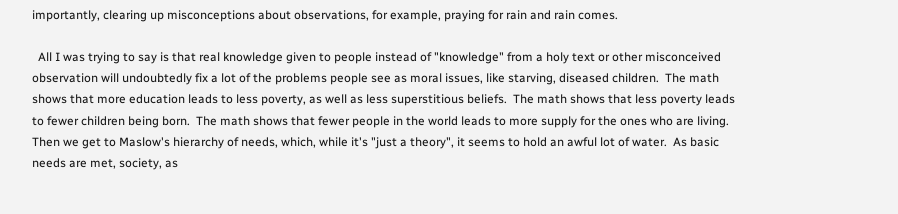importantly, clearing up misconceptions about observations, for example, praying for rain and rain comes.

  All I was trying to say is that real knowledge given to people instead of "knowledge" from a holy text or other misconceived observation will undoubtedly fix a lot of the problems people see as moral issues, like starving, diseased children.  The math shows that more education leads to less poverty, as well as less superstitious beliefs.  The math shows that less poverty leads to fewer children being born.  The math shows that fewer people in the world leads to more supply for the ones who are living.  Then we get to Maslow's hierarchy of needs, which, while it's "just a theory", it seems to hold an awful lot of water.  As basic needs are met, society, as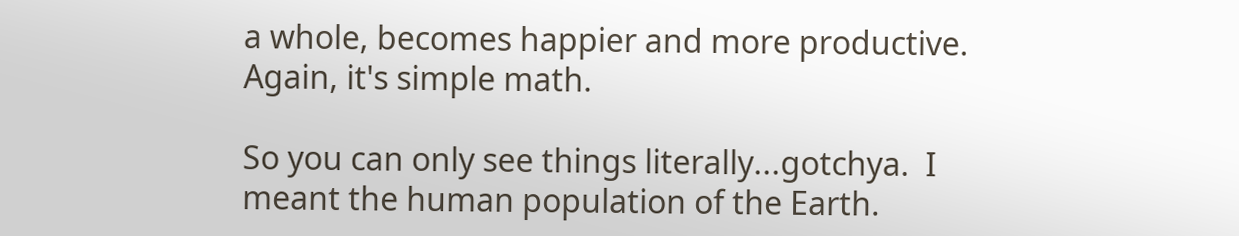a whole, becomes happier and more productive.  Again, it's simple math.

So you can only see things literally...gotchya.  I meant the human population of the Earth.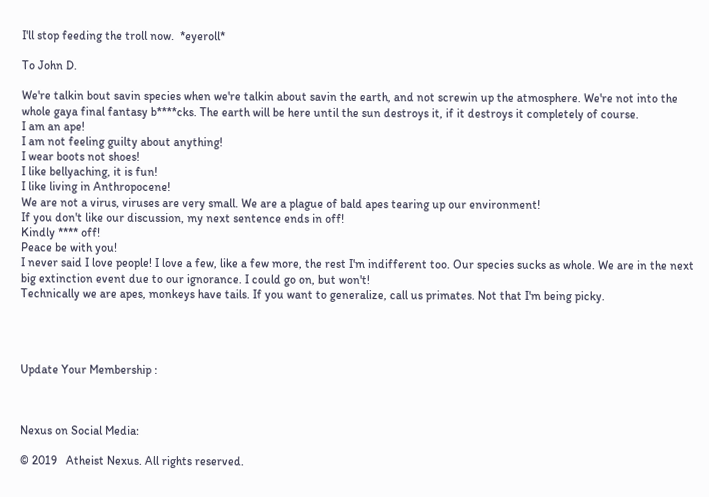I'll stop feeding the troll now.  *eyeroll*

To John D.

We're talkin bout savin species when we're talkin about savin the earth, and not screwin up the atmosphere. We're not into the whole gaya final fantasy b****cks. The earth will be here until the sun destroys it, if it destroys it completely of course.
I am an ape!
I am not feeling guilty about anything!
I wear boots not shoes!
I like bellyaching, it is fun!
I like living in Anthropocene!
We are not a virus, viruses are very small. We are a plague of bald apes tearing up our environment!
If you don't like our discussion, my next sentence ends in off!
Kindly **** off!
Peace be with you!
I never said I love people! I love a few, like a few more, the rest I'm indifferent too. Our species sucks as whole. We are in the next big extinction event due to our ignorance. I could go on, but won't!
Technically we are apes, monkeys have tails. If you want to generalize, call us primates. Not that I'm being picky.




Update Your Membership :



Nexus on Social Media:

© 2019   Atheist Nexus. All rights reserved.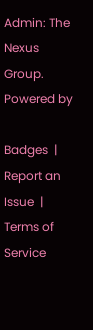Admin: The Nexus Group.   Powered by

Badges  |  Report an Issue  |  Terms of Service